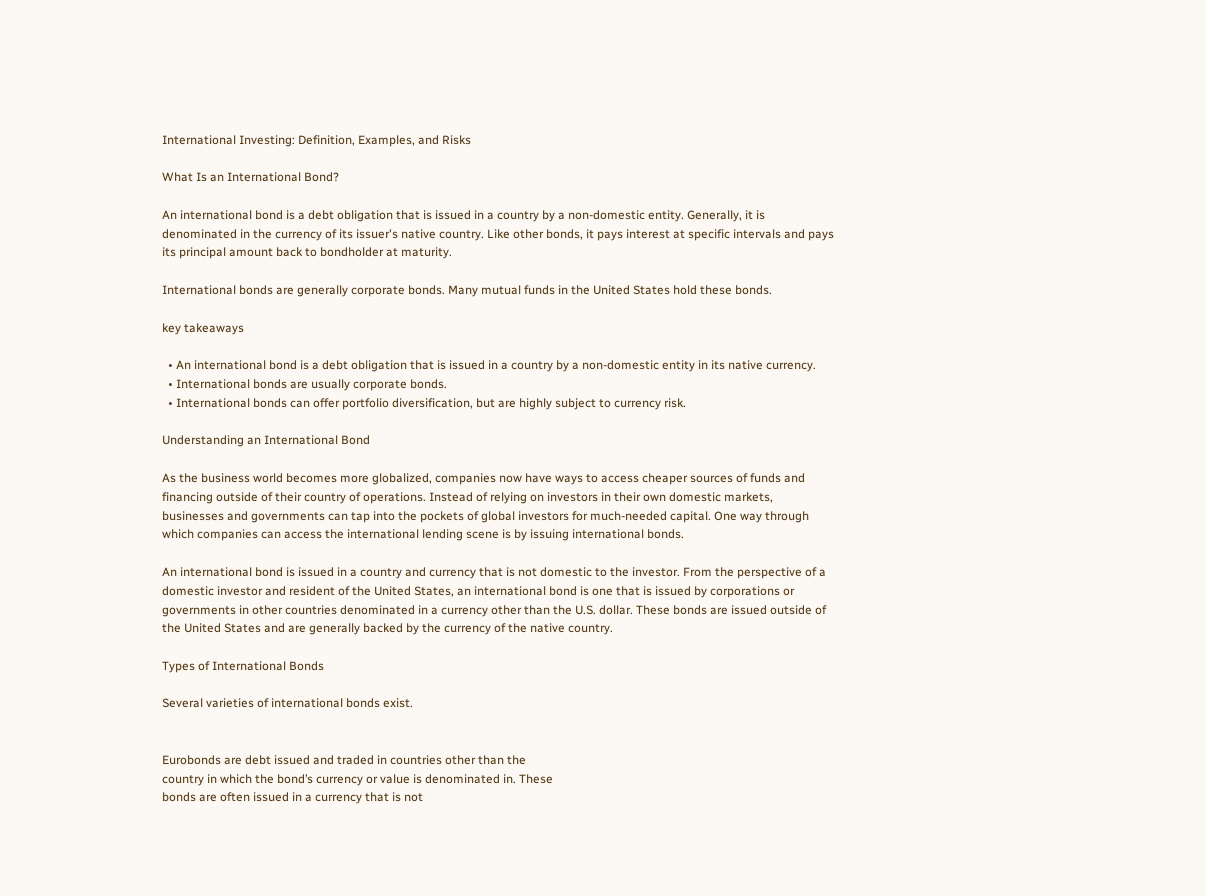International Investing: Definition, Examples, and Risks

What Is an International Bond?

An international bond is a debt obligation that is issued in a country by a non-domestic entity. Generally, it is denominated in the currency of its issuer's native country. Like other bonds, it pays interest at specific intervals and pays its principal amount back to bondholder at maturity.

International bonds are generally corporate bonds. Many mutual funds in the United States hold these bonds.

key takeaways

  • An international bond is a debt obligation that is issued in a country by a non-domestic entity in its native currency.
  • International bonds are usually corporate bonds.
  • International bonds can offer portfolio diversification, but are highly subject to currency risk.

Understanding an International Bond

As the business world becomes more globalized, companies now have ways to access cheaper sources of funds and financing outside of their country of operations. Instead of relying on investors in their own domestic markets, businesses and governments can tap into the pockets of global investors for much-needed capital. One way through which companies can access the international lending scene is by issuing international bonds.

An international bond is issued in a country and currency that is not domestic to the investor. From the perspective of a domestic investor and resident of the United States, an international bond is one that is issued by corporations or governments in other countries denominated in a currency other than the U.S. dollar. These bonds are issued outside of the United States and are generally backed by the currency of the native country.

Types of International Bonds

Several varieties of international bonds exist.


Eurobonds are debt issued and traded in countries other than the
country in which the bond’s currency or value is denominated in. These
bonds are often issued in a currency that is not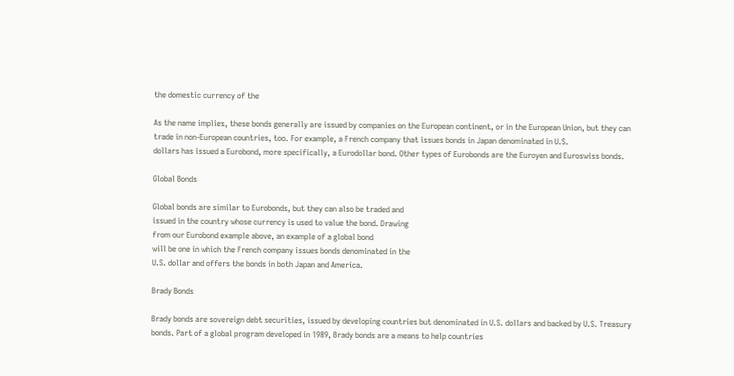the domestic currency of the

As the name implies, these bonds generally are issued by companies on the European continent, or in the European Union, but they can trade in non-European countries, too. For example, a French company that issues bonds in Japan denominated in U.S.
dollars has issued a Eurobond, more specifically, a Eurodollar bond. Other types of Eurobonds are the Euroyen and Euroswiss bonds.

Global Bonds

Global bonds are similar to Eurobonds, but they can also be traded and
issued in the country whose currency is used to value the bond. Drawing
from our Eurobond example above, an example of a global bond
will be one in which the French company issues bonds denominated in the
U.S. dollar and offers the bonds in both Japan and America.

Brady Bonds

Brady bonds are sovereign debt securities, issued by developing countries but denominated in U.S. dollars and backed by U.S. Treasury bonds. Part of a global program developed in 1989, Brady bonds are a means to help countries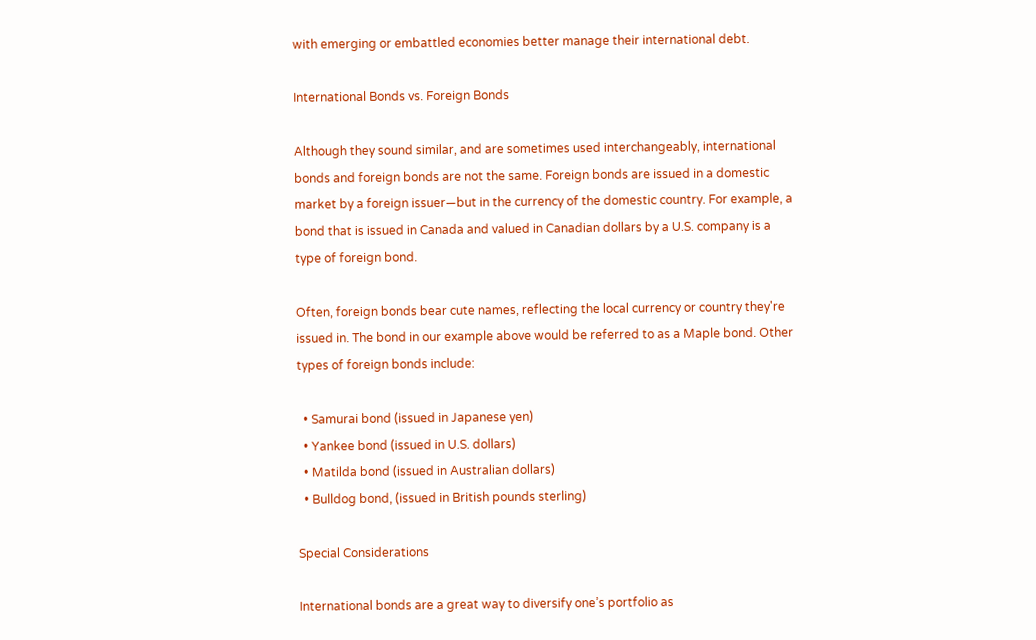with emerging or embattled economies better manage their international debt.

International Bonds vs. Foreign Bonds

Although they sound similar, and are sometimes used interchangeably, international bonds and foreign bonds are not the same. Foreign bonds are issued in a domestic market by a foreign issuer—but in the currency of the domestic country. For example, a bond that is issued in Canada and valued in Canadian dollars by a U.S. company is a type of foreign bond.

Often, foreign bonds bear cute names, reflecting the local currency or country they're issued in. The bond in our example above would be referred to as a Maple bond. Other types of foreign bonds include:

  • Samurai bond (issued in Japanese yen)
  • Yankee bond (issued in U.S. dollars)
  • Matilda bond (issued in Australian dollars)
  • Bulldog bond, (issued in British pounds sterling)

Special Considerations

International bonds are a great way to diversify one’s portfolio as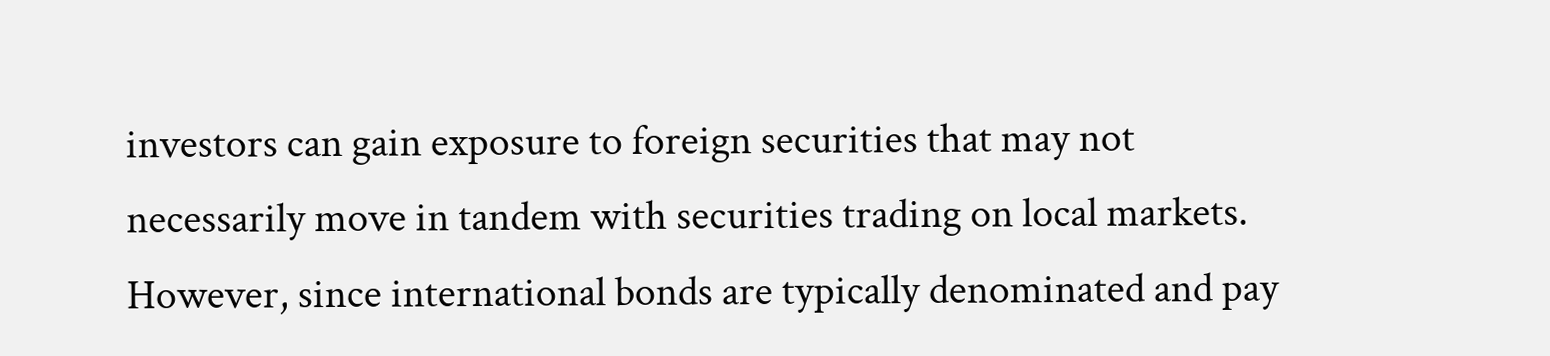investors can gain exposure to foreign securities that may not
necessarily move in tandem with securities trading on local markets. However, since international bonds are typically denominated and pay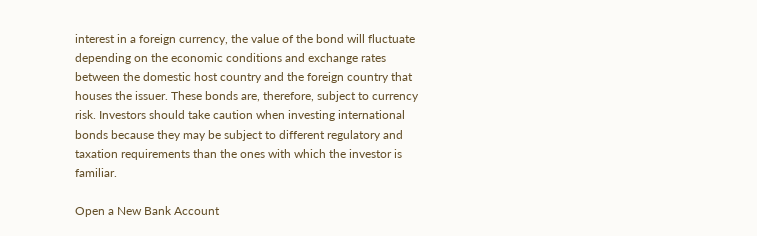interest in a foreign currency, the value of the bond will fluctuate depending on the economic conditions and exchange rates between the domestic host country and the foreign country that houses the issuer. These bonds are, therefore, subject to currency risk. Investors should take caution when investing international bonds because they may be subject to different regulatory and taxation requirements than the ones with which the investor is familiar.

Open a New Bank Account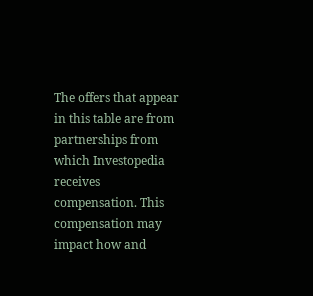The offers that appear in this table are from partnerships from which Investopedia receives compensation. This compensation may impact how and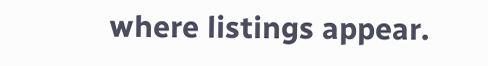where listings appear.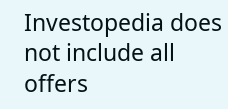Investopedia does not include all offers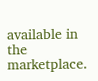available in the marketplace.